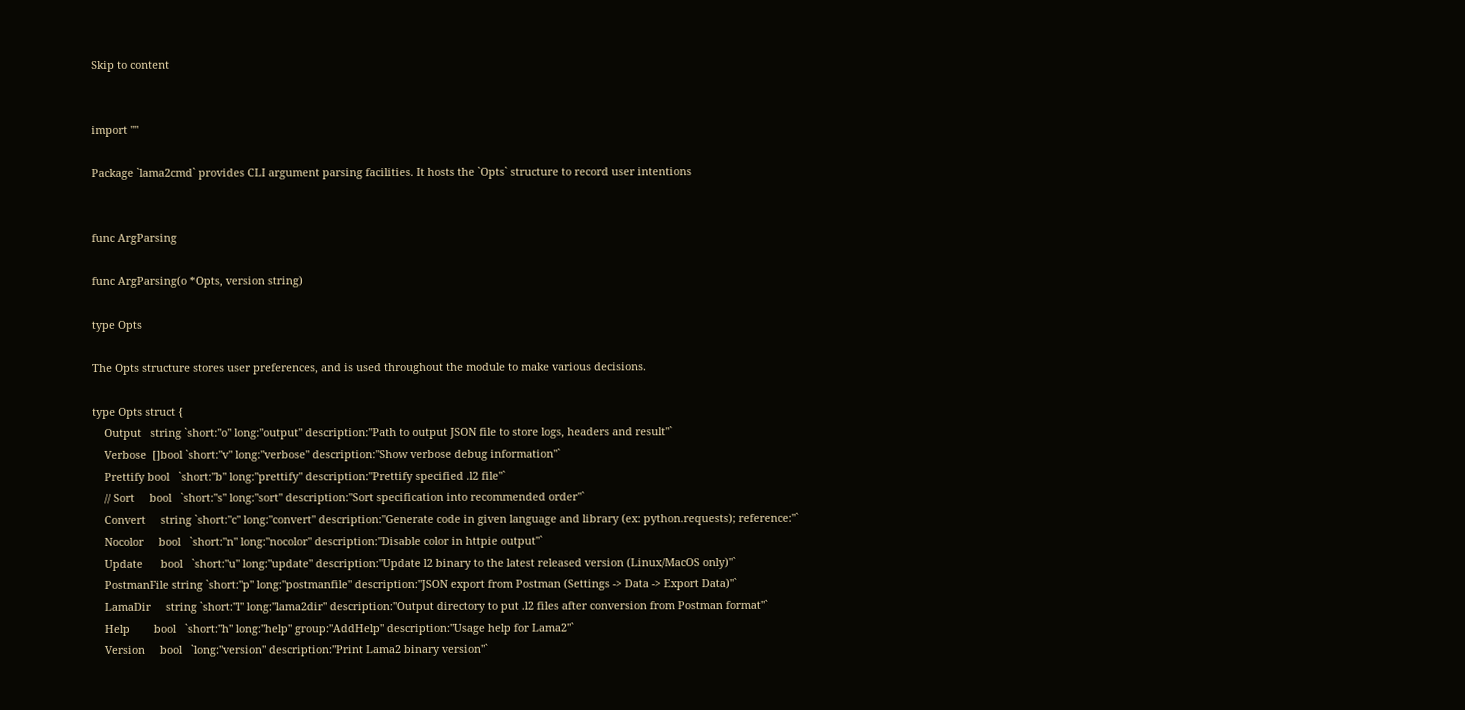Skip to content


import ""

Package `lama2cmd` provides CLI argument parsing facilities. It hosts the `Opts` structure to record user intentions


func ArgParsing

func ArgParsing(o *Opts, version string)

type Opts

The Opts structure stores user preferences, and is used throughout the module to make various decisions.

type Opts struct {
    Output   string `short:"o" long:"output" description:"Path to output JSON file to store logs, headers and result"`
    Verbose  []bool `short:"v" long:"verbose" description:"Show verbose debug information"`
    Prettify bool   `short:"b" long:"prettify" description:"Prettify specified .l2 file"`
    // Sort     bool   `short:"s" long:"sort" description:"Sort specification into recommended order"`
    Convert     string `short:"c" long:"convert" description:"Generate code in given language and library (ex: python.requests); reference:"`
    Nocolor     bool   `short:"n" long:"nocolor" description:"Disable color in httpie output"`
    Update      bool   `short:"u" long:"update" description:"Update l2 binary to the latest released version (Linux/MacOS only)"`
    PostmanFile string `short:"p" long:"postmanfile" description:"JSON export from Postman (Settings -> Data -> Export Data)"`
    LamaDir     string `short:"l" long:"lama2dir" description:"Output directory to put .l2 files after conversion from Postman format"`
    Help        bool   `short:"h" long:"help" group:"AddHelp" description:"Usage help for Lama2"`
    Version     bool   `long:"version" description:"Print Lama2 binary version"`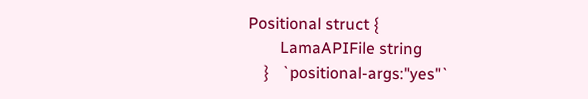Positional struct {
        LamaAPIFile string
    }   `positional-args:"yes"`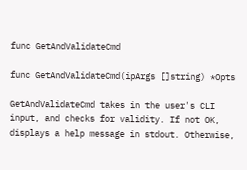func GetAndValidateCmd

func GetAndValidateCmd(ipArgs []string) *Opts

GetAndValidateCmd takes in the user's CLI input, and checks for validity. If not OK, displays a help message in stdout. Otherwise,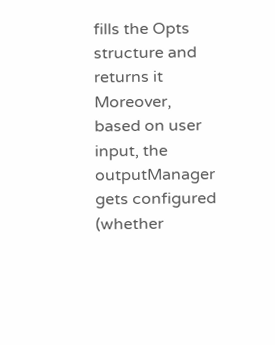fills the Opts structure and returns it Moreover, based on user input, the outputManager gets configured (whether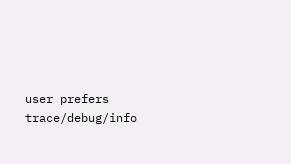user prefers trace/debug/info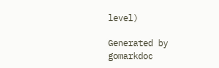level)

Generated by gomarkdoc